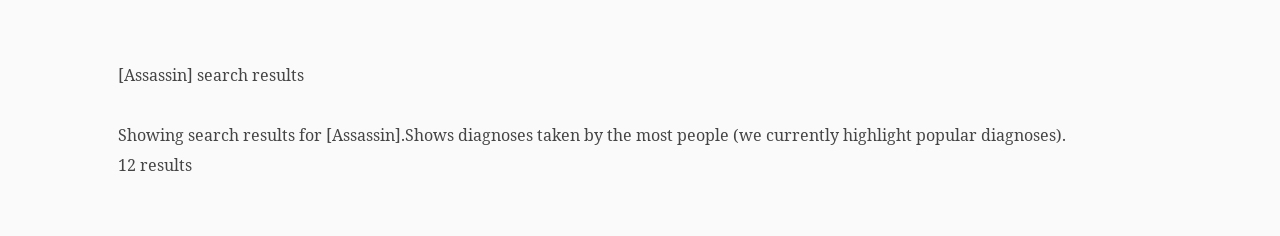[Assassin] search results

Showing search results for [Assassin].Shows diagnoses taken by the most people (we currently highlight popular diagnoses).
12 results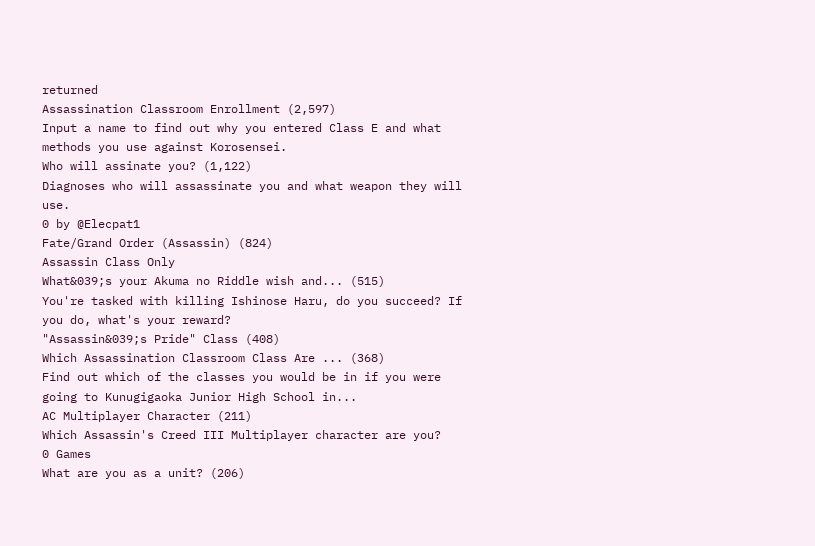returned
Assassination Classroom Enrollment (2,597)
Input a name to find out why you entered Class E and what methods you use against Korosensei.
Who will assinate you? (1,122)
Diagnoses who will assassinate you and what weapon they will use.
0 by @Elecpat1
Fate/Grand Order (Assassin) (824)
Assassin Class Only
What&039;s your Akuma no Riddle wish and... (515)
You're tasked with killing Ishinose Haru, do you succeed? If you do, what's your reward?
"Assassin&039;s Pride" Class (408)
Which Assassination Classroom Class Are ... (368)
Find out which of the classes you would be in if you were going to Kunugigaoka Junior High School in...
AC Multiplayer Character (211)
Which Assassin's Creed III Multiplayer character are you?
0 Games
What are you as a unit? (206)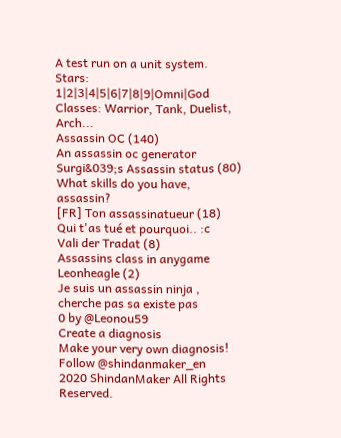A test run on a unit system. Stars: 1|2|3|4|5|6|7|8|9|Omni|God Classes: Warrior, Tank, Duelist, Arch...
Assassin OC (140)
An assassin oc generator
Surgi&039;s Assassin status (80)
What skills do you have, assassin?
[FR] Ton assassinatueur (18)
Qui t'as tué et pourquoi.. :c
Vali der Tradat (8)
Assassins class in anygame
Leonheagle (2)
Je suis un assassin ninja , cherche pas sa existe pas
0 by @Leonou59
Create a diagnosis
Make your very own diagnosis!
Follow @shindanmaker_en
2020 ShindanMaker All Rights Reserved.